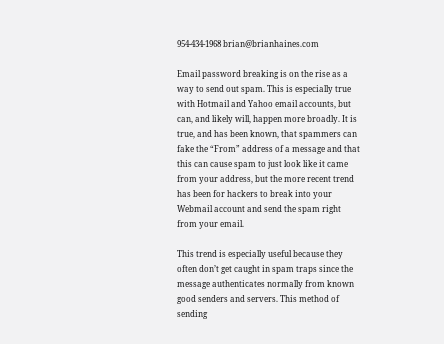954-434-1968 brian@brianhaines.com

Email password breaking is on the rise as a way to send out spam. This is especially true with Hotmail and Yahoo email accounts, but can, and likely will, happen more broadly. It is true, and has been known, that spammers can fake the “From” address of a message and that this can cause spam to just look like it came from your address, but the more recent trend has been for hackers to break into your Webmail account and send the spam right from your email.

This trend is especially useful because they often don’t get caught in spam traps since the message authenticates normally from known good senders and servers. This method of sending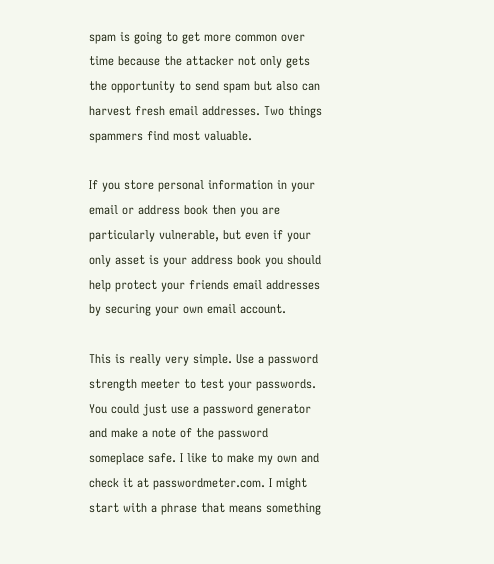spam is going to get more common over time because the attacker not only gets the opportunity to send spam but also can harvest fresh email addresses. Two things spammers find most valuable.

If you store personal information in your email or address book then you are particularly vulnerable, but even if your only asset is your address book you should help protect your friends email addresses by securing your own email account.

This is really very simple. Use a password strength meeter to test your passwords. You could just use a password generator and make a note of the password someplace safe. I like to make my own and check it at passwordmeter.com. I might start with a phrase that means something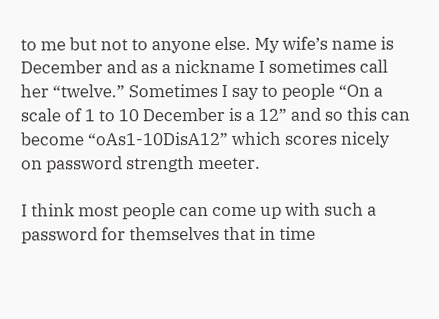to me but not to anyone else. My wife’s name is December and as a nickname I sometimes call her “twelve.” Sometimes I say to people “On a scale of 1 to 10 December is a 12” and so this can become “oAs1-10DisA12” which scores nicely on password strength meeter.

I think most people can come up with such a password for themselves that in time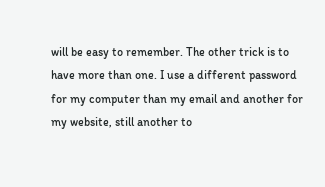will be easy to remember. The other trick is to have more than one. I use a different password for my computer than my email and another for my website, still another to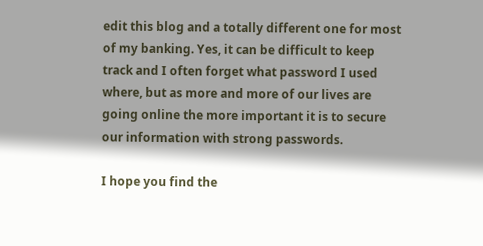edit this blog and a totally different one for most of my banking. Yes, it can be difficult to keep track and I often forget what password I used where, but as more and more of our lives are going online the more important it is to secure our information with strong passwords.

I hope you find the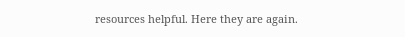resources helpful. Here they are again.